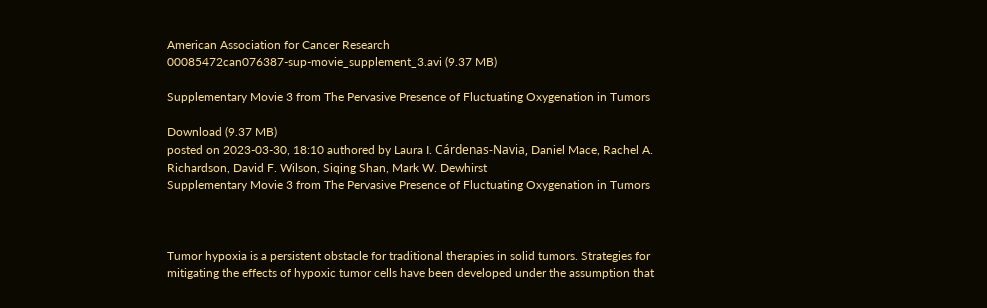American Association for Cancer Research
00085472can076387-sup-movie_supplement_3.avi (9.37 MB)

Supplementary Movie 3 from The Pervasive Presence of Fluctuating Oxygenation in Tumors

Download (9.37 MB)
posted on 2023-03-30, 18:10 authored by Laura I. Cárdenas-Navia, Daniel Mace, Rachel A. Richardson, David F. Wilson, Siqing Shan, Mark W. Dewhirst
Supplementary Movie 3 from The Pervasive Presence of Fluctuating Oxygenation in Tumors



Tumor hypoxia is a persistent obstacle for traditional therapies in solid tumors. Strategies for mitigating the effects of hypoxic tumor cells have been developed under the assumption that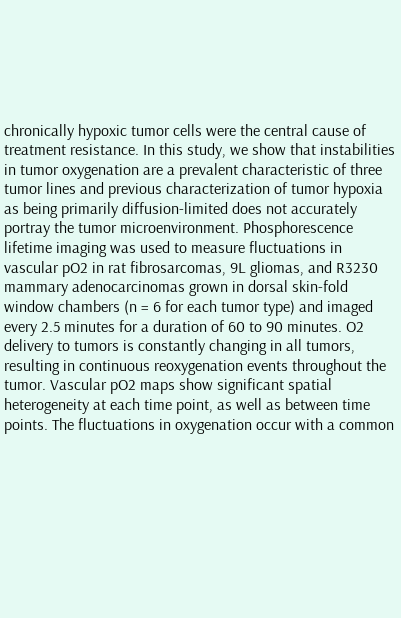chronically hypoxic tumor cells were the central cause of treatment resistance. In this study, we show that instabilities in tumor oxygenation are a prevalent characteristic of three tumor lines and previous characterization of tumor hypoxia as being primarily diffusion-limited does not accurately portray the tumor microenvironment. Phosphorescence lifetime imaging was used to measure fluctuations in vascular pO2 in rat fibrosarcomas, 9L gliomas, and R3230 mammary adenocarcinomas grown in dorsal skin-fold window chambers (n = 6 for each tumor type) and imaged every 2.5 minutes for a duration of 60 to 90 minutes. O2 delivery to tumors is constantly changing in all tumors, resulting in continuous reoxygenation events throughout the tumor. Vascular pO2 maps show significant spatial heterogeneity at each time point, as well as between time points. The fluctuations in oxygenation occur with a common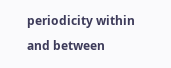periodicity within and between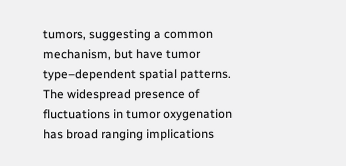tumors, suggesting a common mechanism, but have tumor type–dependent spatial patterns. The widespread presence of fluctuations in tumor oxygenation has broad ranging implications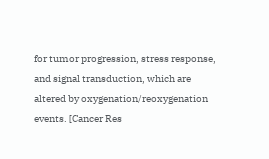for tumor progression, stress response, and signal transduction, which are altered by oxygenation/reoxygenation events. [Cancer Res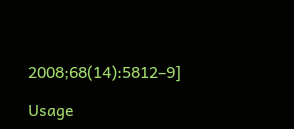2008;68(14):5812–9]

Usage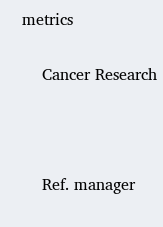metrics

    Cancer Research



    Ref. manager